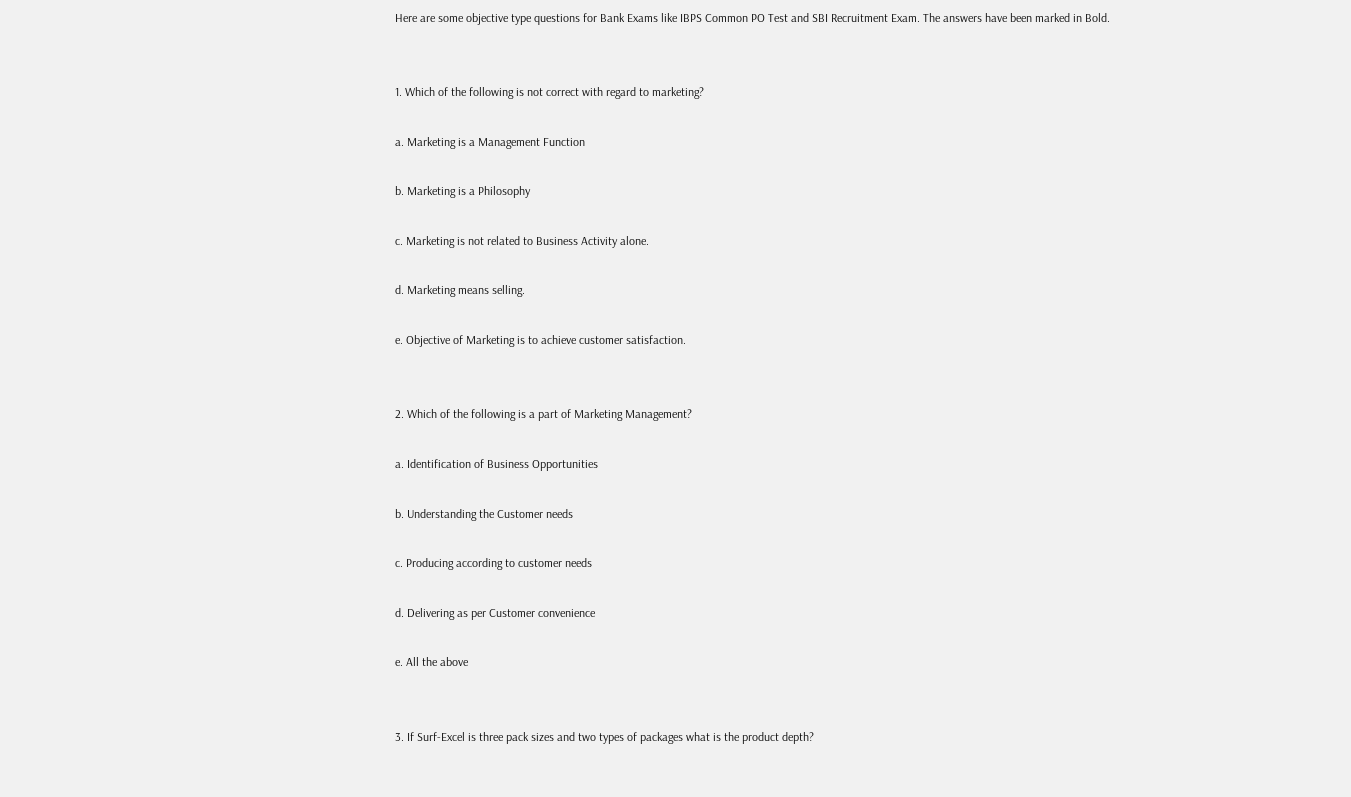Here are some objective type questions for Bank Exams like IBPS Common PO Test and SBI Recruitment Exam. The answers have been marked in Bold.


1. Which of the following is not correct with regard to marketing?

a. Marketing is a Management Function

b. Marketing is a Philosophy

c. Marketing is not related to Business Activity alone.

d. Marketing means selling.

e. Objective of Marketing is to achieve customer satisfaction.


2. Which of the following is a part of Marketing Management?

a. Identification of Business Opportunities

b. Understanding the Customer needs

c. Producing according to customer needs

d. Delivering as per Customer convenience

e. All the above


3. If Surf-Excel is three pack sizes and two types of packages what is the product depth?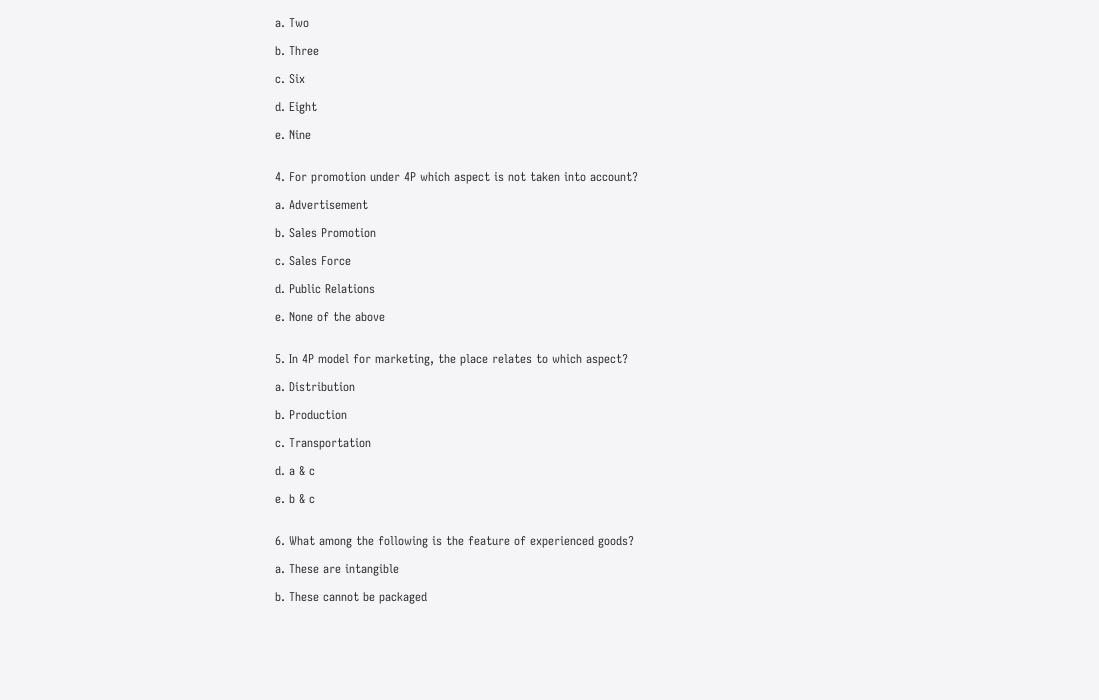a. Two

b. Three

c. Six

d. Eight

e. Nine


4. For promotion under 4P which aspect is not taken into account?

a. Advertisement

b. Sales Promotion

c. Sales Force

d. Public Relations

e. None of the above


5. In 4P model for marketing, the place relates to which aspect?

a. Distribution

b. Production

c. Transportation

d. a & c

e. b & c


6. What among the following is the feature of experienced goods?

a. These are intangible

b. These cannot be packaged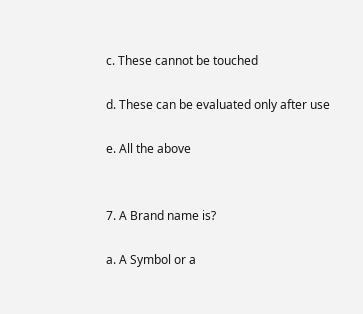c. These cannot be touched

d. These can be evaluated only after use

e. All the above


7. A Brand name is?

a. A Symbol or a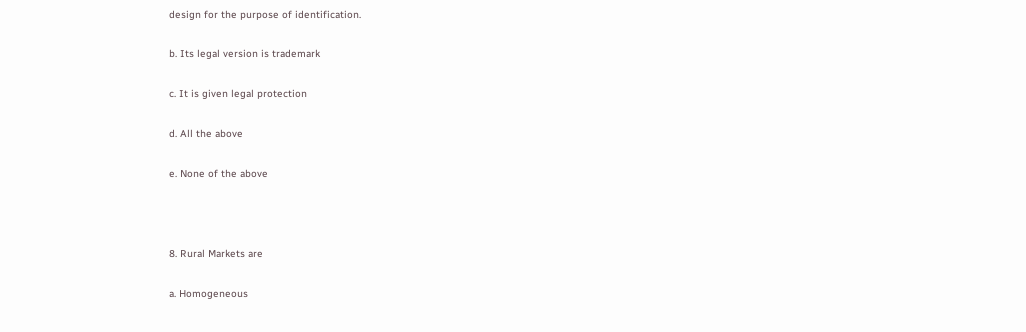design for the purpose of identification.

b. Its legal version is trademark

c. It is given legal protection

d. All the above

e. None of the above



8. Rural Markets are

a. Homogeneous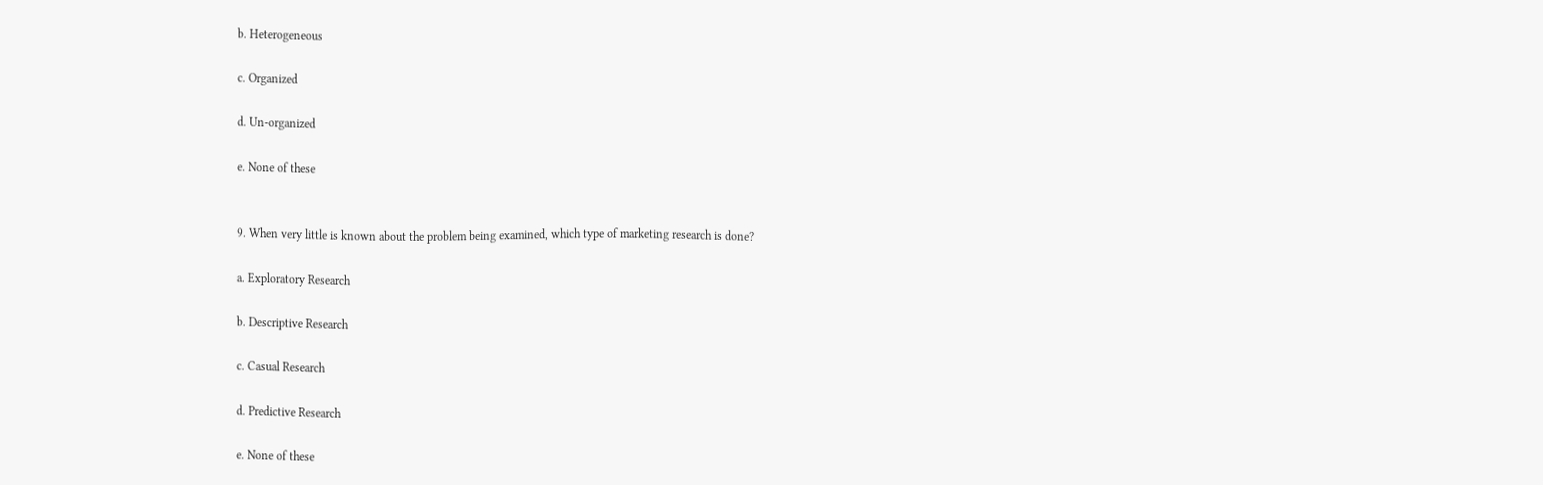b. Heterogeneous

c. Organized

d. Un-organized

e. None of these


9. When very little is known about the problem being examined, which type of marketing research is done?

a. Exploratory Research

b. Descriptive Research

c. Casual Research

d. Predictive Research

e. None of these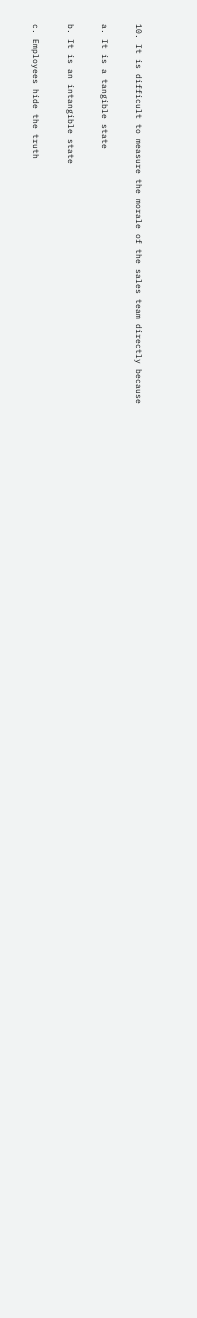10. It is difficult to measure the morale of the sales team directly because

a. It is a tangible state

b. It is an intangible state

c. Employees hide the truth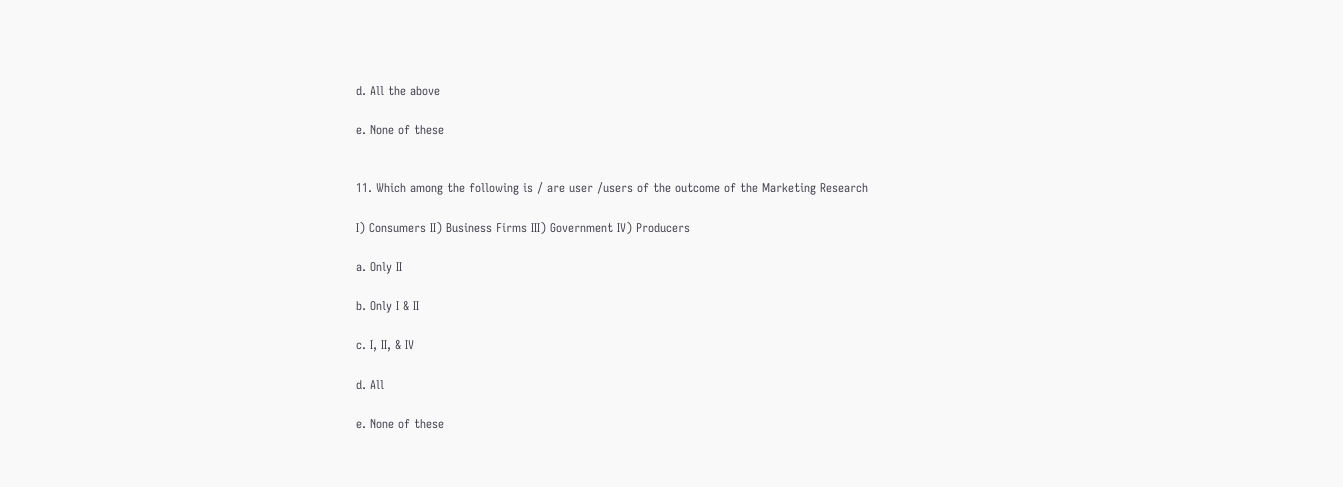d. All the above

e. None of these


11. Which among the following is / are user /users of the outcome of the Marketing Research

I) Consumers II) Business Firms III) Government IV) Producers

a. Only II

b. Only I & II

c. I, II, & IV

d. All

e. None of these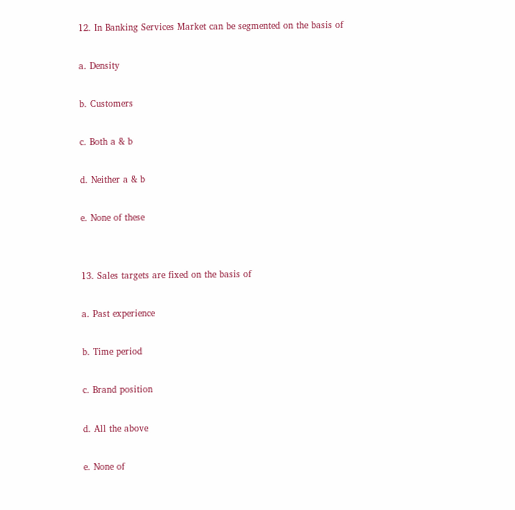12. In Banking Services Market can be segmented on the basis of

a. Density

b. Customers

c. Both a & b

d. Neither a & b

e. None of these


13. Sales targets are fixed on the basis of

a. Past experience

b. Time period

c. Brand position

d. All the above

e. None of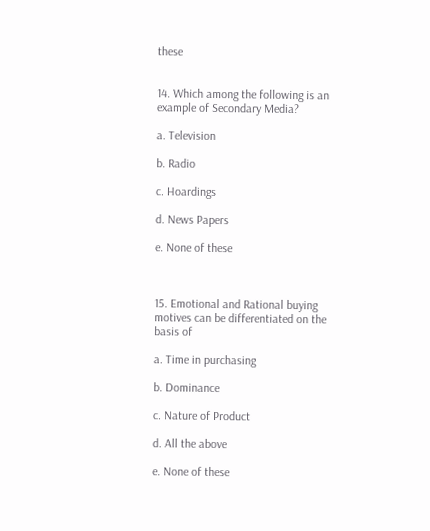these


14. Which among the following is an example of Secondary Media?

a. Television

b. Radio

c. Hoardings

d. News Papers

e. None of these



15. Emotional and Rational buying motives can be differentiated on the basis of

a. Time in purchasing

b. Dominance

c. Nature of Product

d. All the above

e. None of these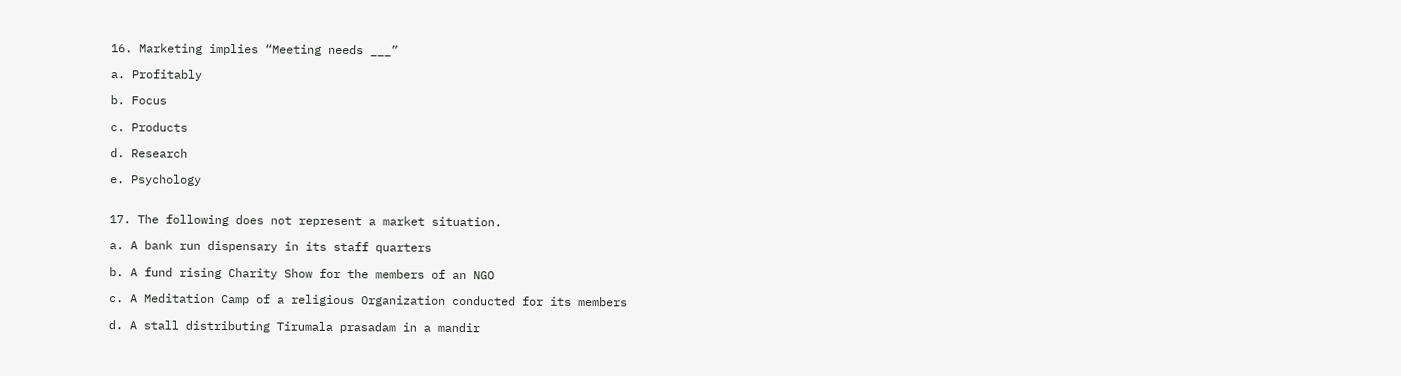16. Marketing implies “Meeting needs ___”

a. Profitably

b. Focus

c. Products

d. Research

e. Psychology


17. The following does not represent a market situation.

a. A bank run dispensary in its staff quarters

b. A fund rising Charity Show for the members of an NGO

c. A Meditation Camp of a religious Organization conducted for its members

d. A stall distributing Tirumala prasadam in a mandir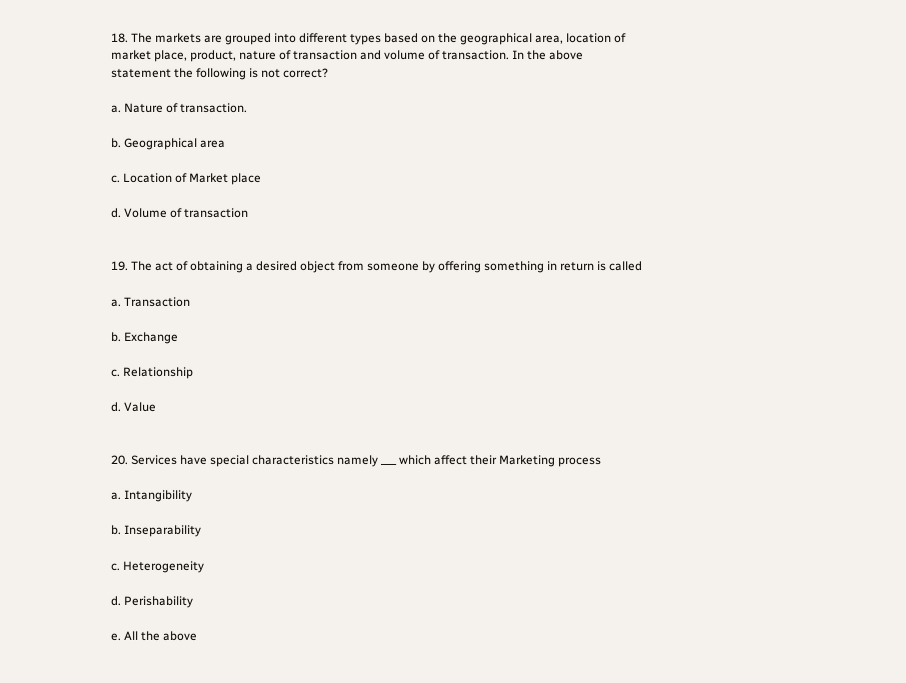18. The markets are grouped into different types based on the geographical area, location of market place, product, nature of transaction and volume of transaction. In the above statement the following is not correct?

a. Nature of transaction.

b. Geographical area

c. Location of Market place

d. Volume of transaction


19. The act of obtaining a desired object from someone by offering something in return is called

a. Transaction

b. Exchange

c. Relationship

d. Value


20. Services have special characteristics namely ___ which affect their Marketing process

a. Intangibility

b. Inseparability

c. Heterogeneity

d. Perishability

e. All the above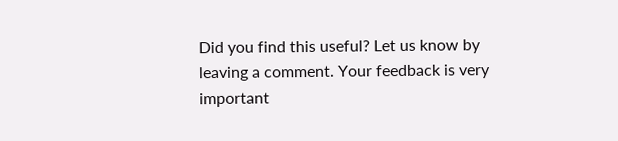Did you find this useful? Let us know by leaving a comment. Your feedback is very important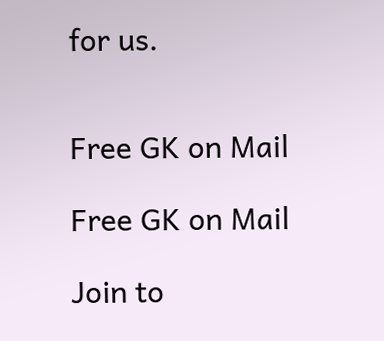for us.


Free GK on Mail

Free GK on Mail

Join to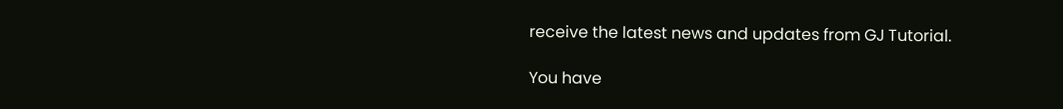receive the latest news and updates from GJ Tutorial.

You have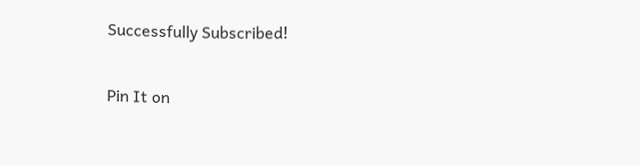Successfully Subscribed!

Pin It on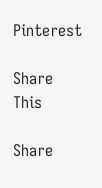Pinterest

Share This

Share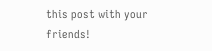this post with your friends!